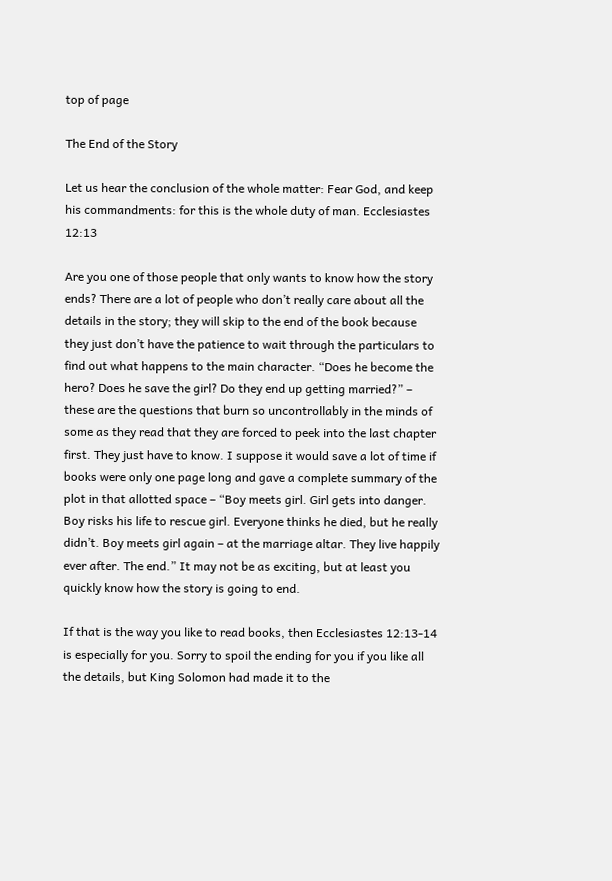top of page

The End of the Story

Let us hear the conclusion of the whole matter: Fear God, and keep his commandments: for this is the whole duty of man. Ecclesiastes 12:13

Are you one of those people that only wants to know how the story ends? There are a lot of people who don’t really care about all the details in the story; they will skip to the end of the book because they just don’t have the patience to wait through the particulars to find out what happens to the main character. “Does he become the hero? Does he save the girl? Do they end up getting married?” – these are the questions that burn so uncontrollably in the minds of some as they read that they are forced to peek into the last chapter first. They just have to know. I suppose it would save a lot of time if books were only one page long and gave a complete summary of the plot in that allotted space – “Boy meets girl. Girl gets into danger. Boy risks his life to rescue girl. Everyone thinks he died, but he really didn’t. Boy meets girl again – at the marriage altar. They live happily ever after. The end.” It may not be as exciting, but at least you quickly know how the story is going to end.

If that is the way you like to read books, then Ecclesiastes 12:13-14 is especially for you. Sorry to spoil the ending for you if you like all the details, but King Solomon had made it to the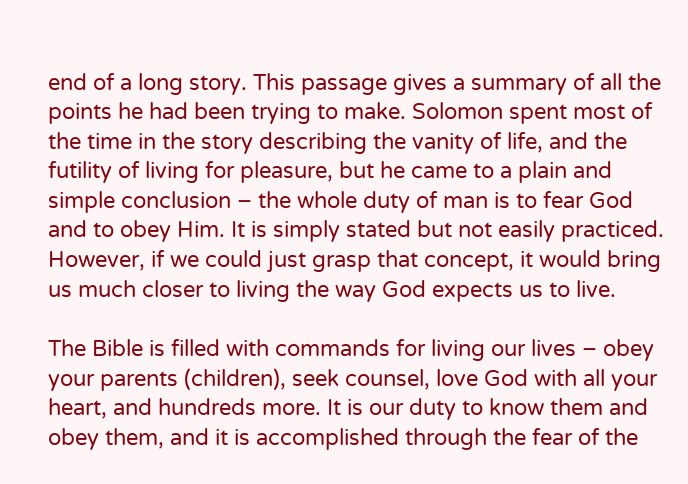end of a long story. This passage gives a summary of all the points he had been trying to make. Solomon spent most of the time in the story describing the vanity of life, and the futility of living for pleasure, but he came to a plain and simple conclusion – the whole duty of man is to fear God and to obey Him. It is simply stated but not easily practiced. However, if we could just grasp that concept, it would bring us much closer to living the way God expects us to live.

The Bible is filled with commands for living our lives – obey your parents (children), seek counsel, love God with all your heart, and hundreds more. It is our duty to know them and obey them, and it is accomplished through the fear of the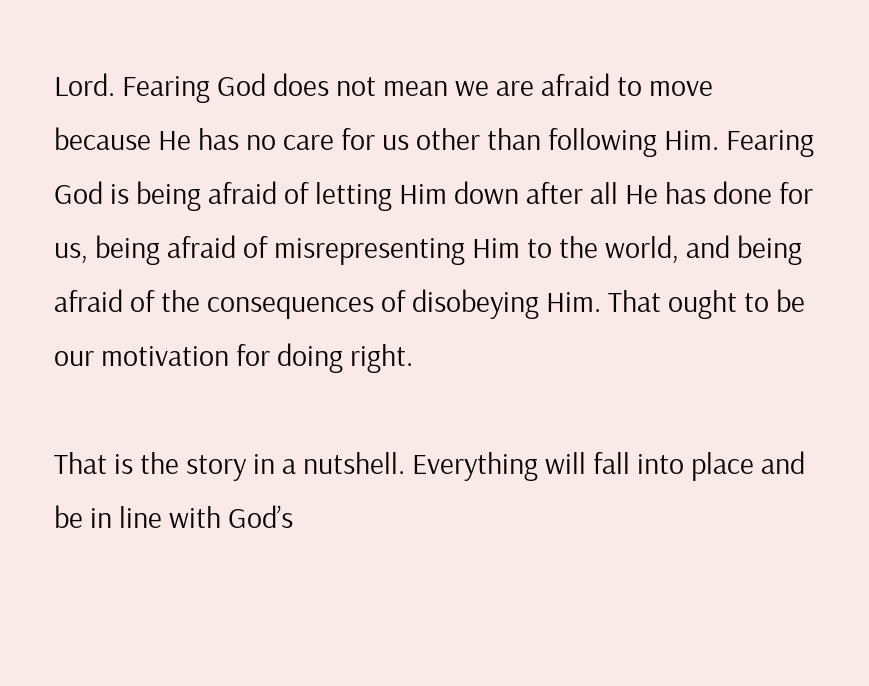Lord. Fearing God does not mean we are afraid to move because He has no care for us other than following Him. Fearing God is being afraid of letting Him down after all He has done for us, being afraid of misrepresenting Him to the world, and being afraid of the consequences of disobeying Him. That ought to be our motivation for doing right.

That is the story in a nutshell. Everything will fall into place and be in line with God’s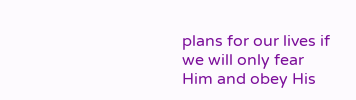plans for our lives if we will only fear Him and obey His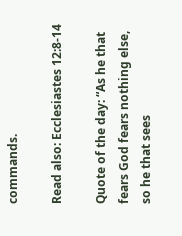commands.

Read also: Ecclesiastes 12:8-14

Quote of the day: “As he that fears God fears nothing else, so he that sees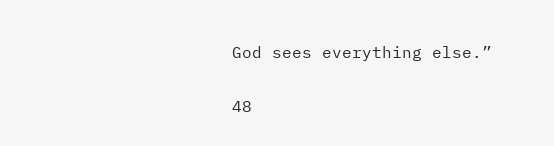God sees everything else.”

48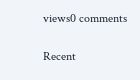views0 comments

Recent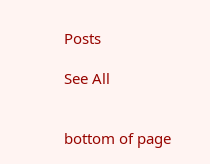Posts

See All


bottom of page